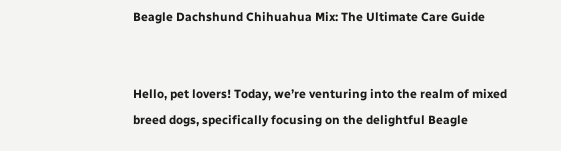Beagle Dachshund Chihuahua Mix: The Ultimate Care Guide


Hello, pet lovers! Today, we’re venturing into the realm of mixed breed dogs, specifically focusing on the delightful Beagle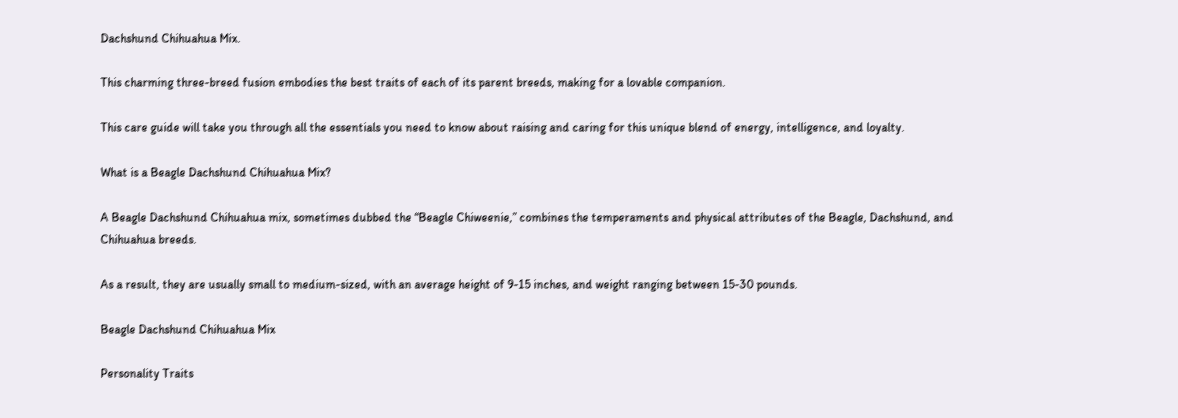Dachshund Chihuahua Mix.

This charming three-breed fusion embodies the best traits of each of its parent breeds, making for a lovable companion.

This care guide will take you through all the essentials you need to know about raising and caring for this unique blend of energy, intelligence, and loyalty.

What is a Beagle Dachshund Chihuahua Mix?

A Beagle Dachshund Chihuahua mix, sometimes dubbed the “Beagle Chiweenie,” combines the temperaments and physical attributes of the Beagle, Dachshund, and Chihuahua breeds.

As a result, they are usually small to medium-sized, with an average height of 9-15 inches, and weight ranging between 15-30 pounds.

Beagle Dachshund Chihuahua Mix

Personality Traits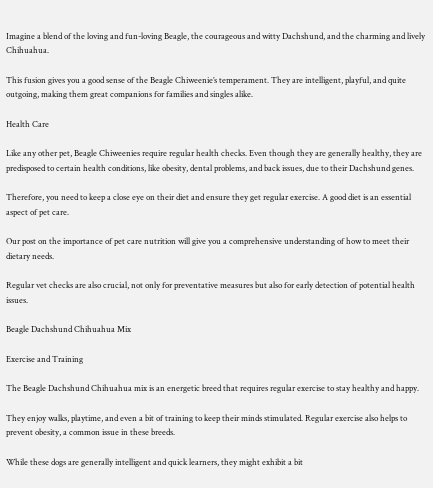Imagine a blend of the loving and fun-loving Beagle, the courageous and witty Dachshund, and the charming and lively Chihuahua.

This fusion gives you a good sense of the Beagle Chiweenie’s temperament. They are intelligent, playful, and quite outgoing, making them great companions for families and singles alike.

Health Care

Like any other pet, Beagle Chiweenies require regular health checks. Even though they are generally healthy, they are predisposed to certain health conditions, like obesity, dental problems, and back issues, due to their Dachshund genes.

Therefore, you need to keep a close eye on their diet and ensure they get regular exercise. A good diet is an essential aspect of pet care.

Our post on the importance of pet care nutrition will give you a comprehensive understanding of how to meet their dietary needs.

Regular vet checks are also crucial, not only for preventative measures but also for early detection of potential health issues.

Beagle Dachshund Chihuahua Mix

Exercise and Training

The Beagle Dachshund Chihuahua mix is an energetic breed that requires regular exercise to stay healthy and happy.

They enjoy walks, playtime, and even a bit of training to keep their minds stimulated. Regular exercise also helps to prevent obesity, a common issue in these breeds.

While these dogs are generally intelligent and quick learners, they might exhibit a bit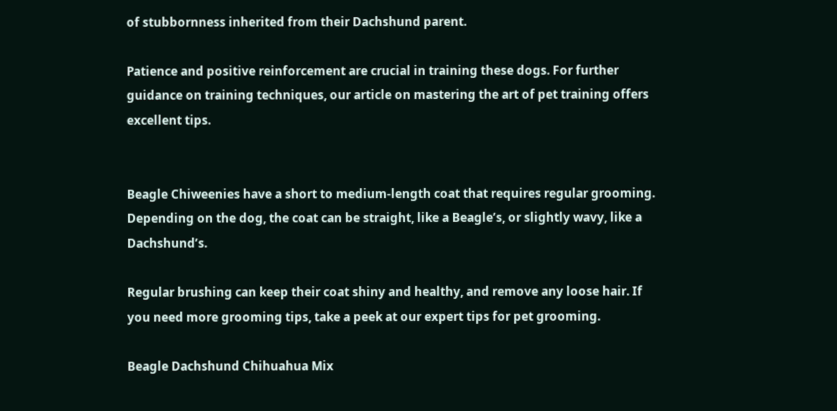of stubbornness inherited from their Dachshund parent.

Patience and positive reinforcement are crucial in training these dogs. For further guidance on training techniques, our article on mastering the art of pet training offers excellent tips.


Beagle Chiweenies have a short to medium-length coat that requires regular grooming. Depending on the dog, the coat can be straight, like a Beagle’s, or slightly wavy, like a Dachshund’s.

Regular brushing can keep their coat shiny and healthy, and remove any loose hair. If you need more grooming tips, take a peek at our expert tips for pet grooming.

Beagle Dachshund Chihuahua Mix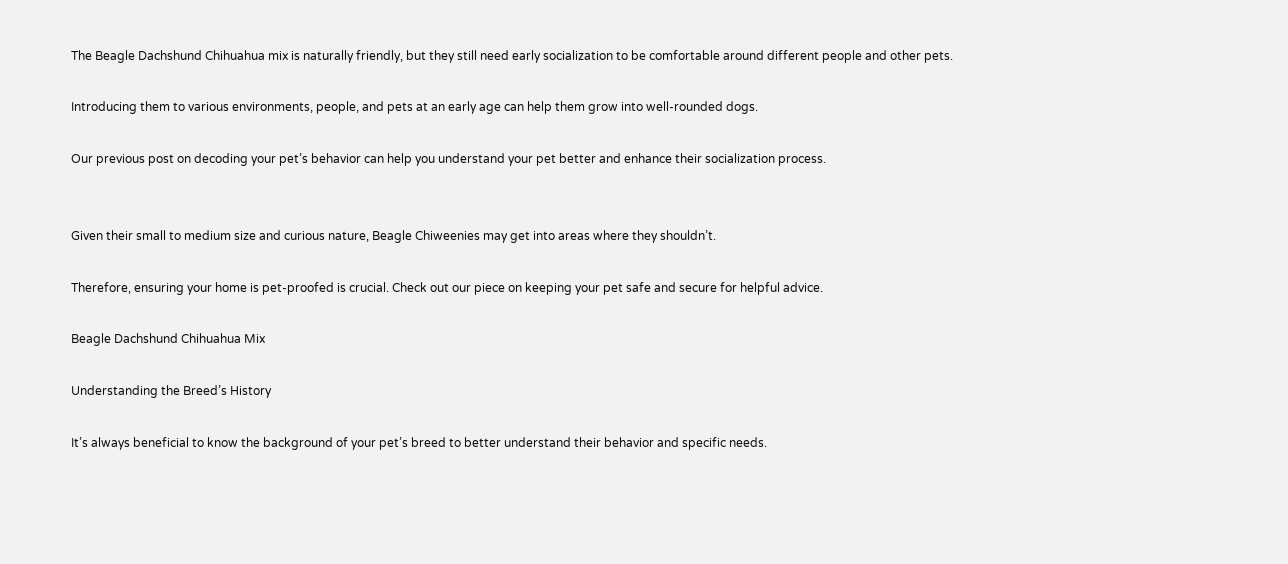The Beagle Dachshund Chihuahua mix is naturally friendly, but they still need early socialization to be comfortable around different people and other pets.

Introducing them to various environments, people, and pets at an early age can help them grow into well-rounded dogs.

Our previous post on decoding your pet’s behavior can help you understand your pet better and enhance their socialization process.


Given their small to medium size and curious nature, Beagle Chiweenies may get into areas where they shouldn’t.

Therefore, ensuring your home is pet-proofed is crucial. Check out our piece on keeping your pet safe and secure for helpful advice.

Beagle Dachshund Chihuahua Mix

Understanding the Breed’s History

It’s always beneficial to know the background of your pet’s breed to better understand their behavior and specific needs.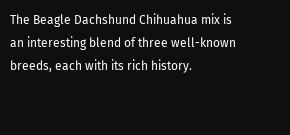The Beagle Dachshund Chihuahua mix is an interesting blend of three well-known breeds, each with its rich history.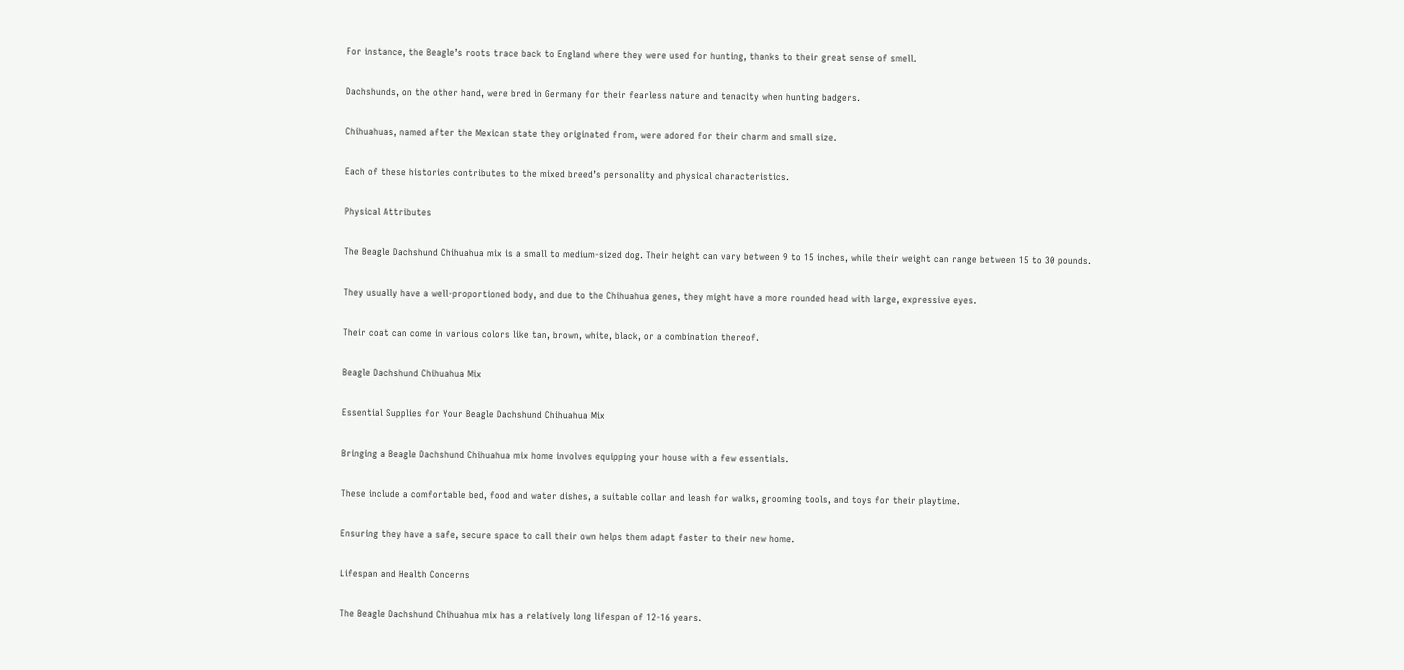For instance, the Beagle’s roots trace back to England where they were used for hunting, thanks to their great sense of smell.

Dachshunds, on the other hand, were bred in Germany for their fearless nature and tenacity when hunting badgers.

Chihuahuas, named after the Mexican state they originated from, were adored for their charm and small size.

Each of these histories contributes to the mixed breed’s personality and physical characteristics.

Physical Attributes

The Beagle Dachshund Chihuahua mix is a small to medium-sized dog. Their height can vary between 9 to 15 inches, while their weight can range between 15 to 30 pounds.

They usually have a well-proportioned body, and due to the Chihuahua genes, they might have a more rounded head with large, expressive eyes.

Their coat can come in various colors like tan, brown, white, black, or a combination thereof.

Beagle Dachshund Chihuahua Mix

Essential Supplies for Your Beagle Dachshund Chihuahua Mix

Bringing a Beagle Dachshund Chihuahua mix home involves equipping your house with a few essentials.

These include a comfortable bed, food and water dishes, a suitable collar and leash for walks, grooming tools, and toys for their playtime.

Ensuring they have a safe, secure space to call their own helps them adapt faster to their new home.

Lifespan and Health Concerns

The Beagle Dachshund Chihuahua mix has a relatively long lifespan of 12-16 years.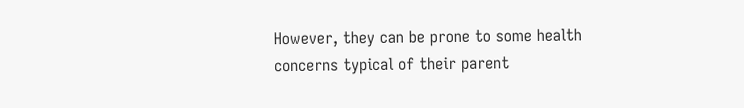However, they can be prone to some health concerns typical of their parent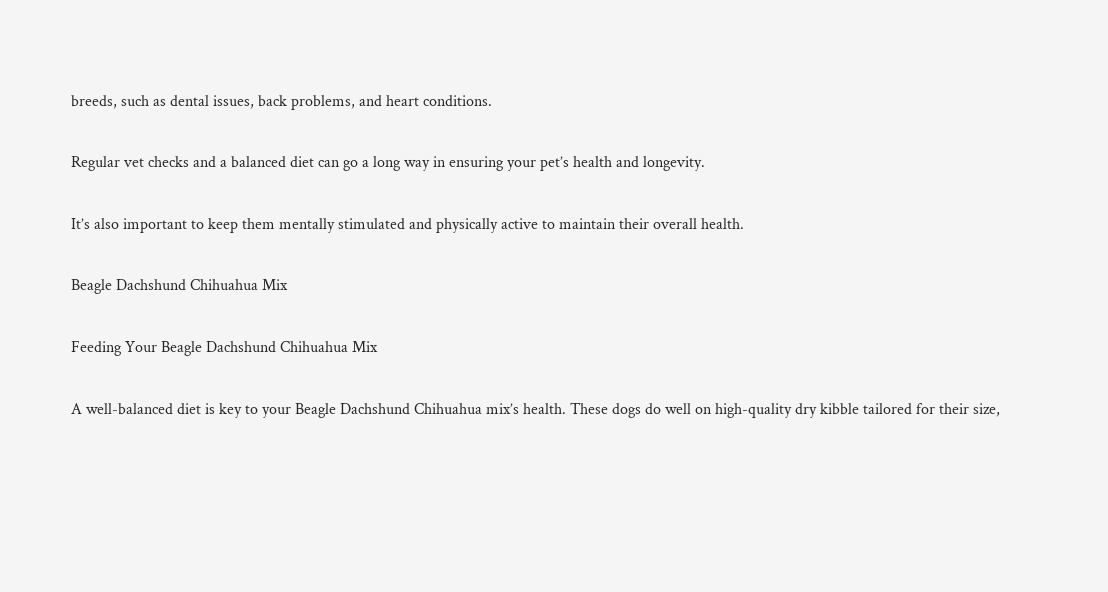breeds, such as dental issues, back problems, and heart conditions.

Regular vet checks and a balanced diet can go a long way in ensuring your pet’s health and longevity.

It’s also important to keep them mentally stimulated and physically active to maintain their overall health.

Beagle Dachshund Chihuahua Mix

Feeding Your Beagle Dachshund Chihuahua Mix

A well-balanced diet is key to your Beagle Dachshund Chihuahua mix’s health. These dogs do well on high-quality dry kibble tailored for their size,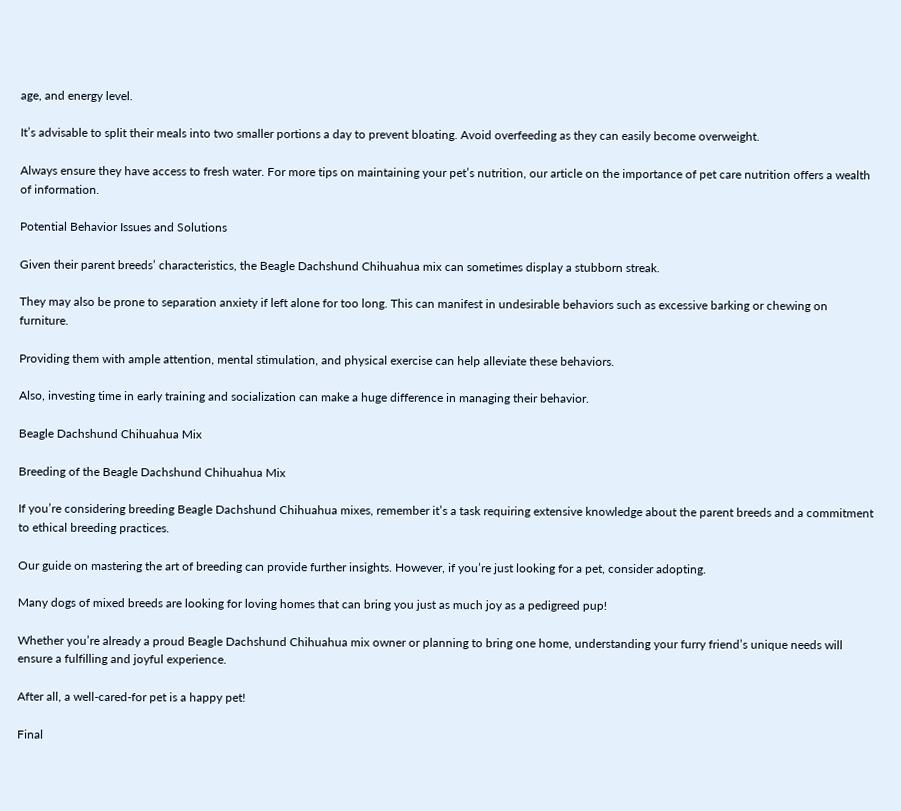age, and energy level.

It’s advisable to split their meals into two smaller portions a day to prevent bloating. Avoid overfeeding as they can easily become overweight.

Always ensure they have access to fresh water. For more tips on maintaining your pet’s nutrition, our article on the importance of pet care nutrition offers a wealth of information.

Potential Behavior Issues and Solutions

Given their parent breeds’ characteristics, the Beagle Dachshund Chihuahua mix can sometimes display a stubborn streak.

They may also be prone to separation anxiety if left alone for too long. This can manifest in undesirable behaviors such as excessive barking or chewing on furniture.

Providing them with ample attention, mental stimulation, and physical exercise can help alleviate these behaviors.

Also, investing time in early training and socialization can make a huge difference in managing their behavior.

Beagle Dachshund Chihuahua Mix

Breeding of the Beagle Dachshund Chihuahua Mix

If you’re considering breeding Beagle Dachshund Chihuahua mixes, remember it’s a task requiring extensive knowledge about the parent breeds and a commitment to ethical breeding practices.

Our guide on mastering the art of breeding can provide further insights. However, if you’re just looking for a pet, consider adopting.

Many dogs of mixed breeds are looking for loving homes that can bring you just as much joy as a pedigreed pup!

Whether you’re already a proud Beagle Dachshund Chihuahua mix owner or planning to bring one home, understanding your furry friend’s unique needs will ensure a fulfilling and joyful experience.

After all, a well-cared-for pet is a happy pet!

Final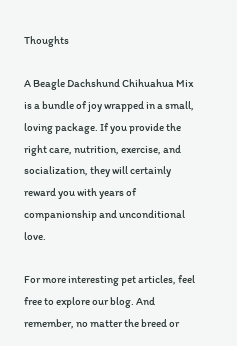Thoughts

A Beagle Dachshund Chihuahua Mix is a bundle of joy wrapped in a small, loving package. If you provide the right care, nutrition, exercise, and socialization, they will certainly reward you with years of companionship and unconditional love.

For more interesting pet articles, feel free to explore our blog. And remember, no matter the breed or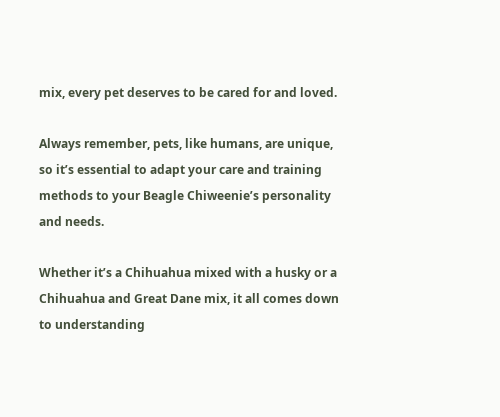mix, every pet deserves to be cared for and loved.

Always remember, pets, like humans, are unique, so it’s essential to adapt your care and training methods to your Beagle Chiweenie’s personality and needs.

Whether it’s a Chihuahua mixed with a husky or a Chihuahua and Great Dane mix, it all comes down to understanding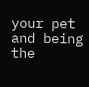your pet and being the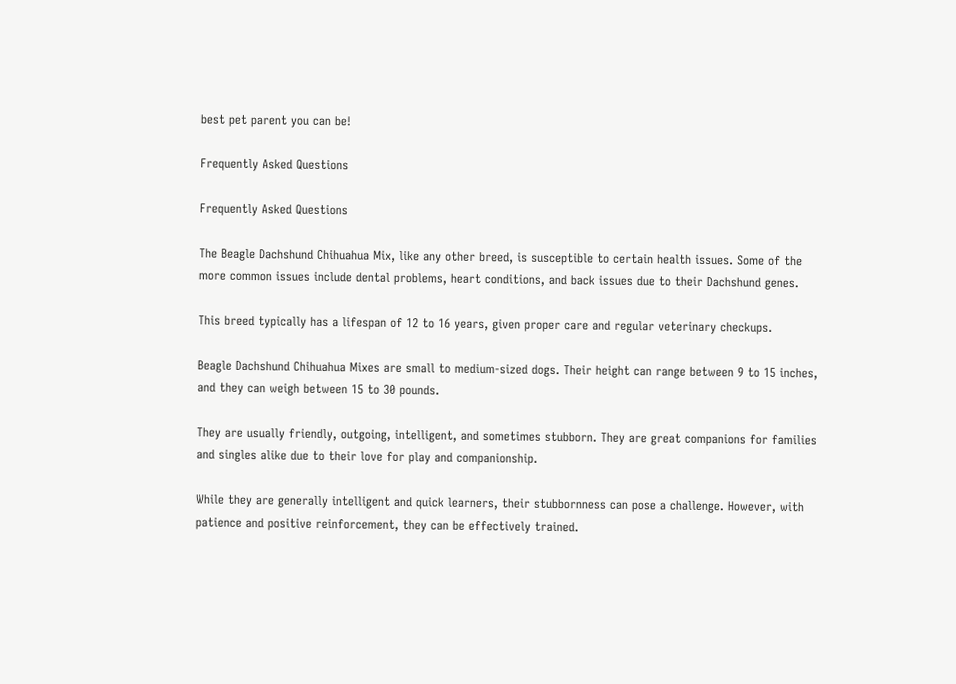best pet parent you can be!

Frequently Asked Questions

Frequently Asked Questions

The Beagle Dachshund Chihuahua Mix, like any other breed, is susceptible to certain health issues. Some of the more common issues include dental problems, heart conditions, and back issues due to their Dachshund genes.

This breed typically has a lifespan of 12 to 16 years, given proper care and regular veterinary checkups.

Beagle Dachshund Chihuahua Mixes are small to medium-sized dogs. Their height can range between 9 to 15 inches, and they can weigh between 15 to 30 pounds.

They are usually friendly, outgoing, intelligent, and sometimes stubborn. They are great companions for families and singles alike due to their love for play and companionship.

While they are generally intelligent and quick learners, their stubbornness can pose a challenge. However, with patience and positive reinforcement, they can be effectively trained.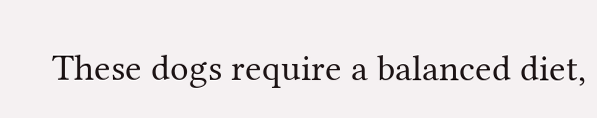These dogs require a balanced diet,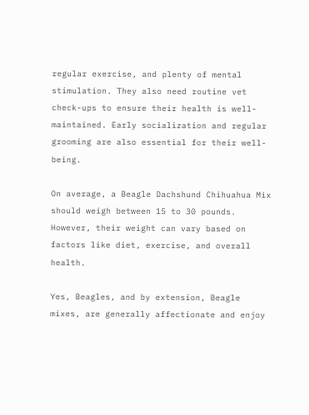regular exercise, and plenty of mental stimulation. They also need routine vet check-ups to ensure their health is well-maintained. Early socialization and regular grooming are also essential for their well-being.

On average, a Beagle Dachshund Chihuahua Mix should weigh between 15 to 30 pounds. However, their weight can vary based on factors like diet, exercise, and overall health.

Yes, Beagles, and by extension, Beagle mixes, are generally affectionate and enjoy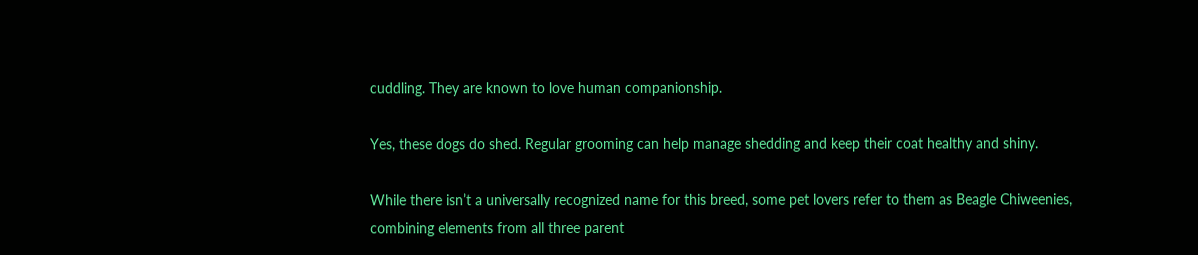cuddling. They are known to love human companionship.

Yes, these dogs do shed. Regular grooming can help manage shedding and keep their coat healthy and shiny.

While there isn’t a universally recognized name for this breed, some pet lovers refer to them as Beagle Chiweenies, combining elements from all three parent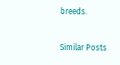breeds.

Similar Posts